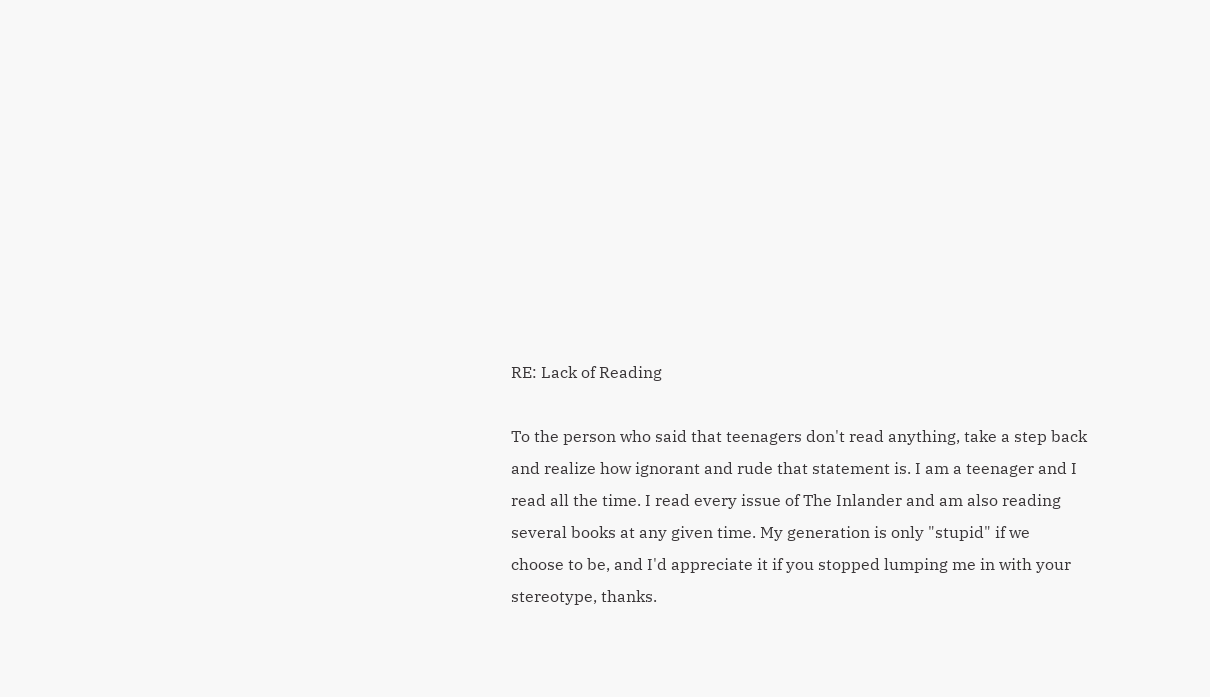RE: Lack of Reading

To the person who said that teenagers don't read anything, take a step back
and realize how ignorant and rude that statement is. I am a teenager and I
read all the time. I read every issue of The Inlander and am also reading
several books at any given time. My generation is only "stupid" if we
choose to be, and I'd appreciate it if you stopped lumping me in with your
stereotype, thanks.